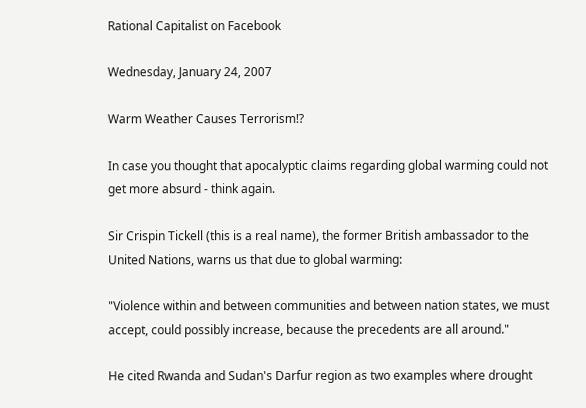Rational Capitalist on Facebook

Wednesday, January 24, 2007

Warm Weather Causes Terrorism!?

In case you thought that apocalyptic claims regarding global warming could not get more absurd - think again.

Sir Crispin Tickell (this is a real name), the former British ambassador to the United Nations, warns us that due to global warming:

"Violence within and between communities and between nation states, we must accept, could possibly increase, because the precedents are all around."

He cited Rwanda and Sudan's Darfur region as two examples where drought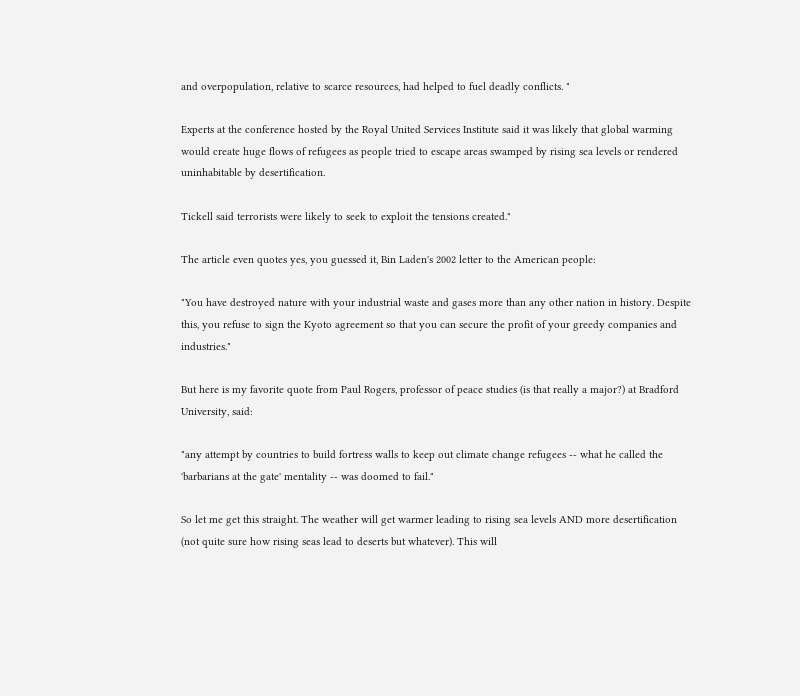and overpopulation, relative to scarce resources, had helped to fuel deadly conflicts. "

Experts at the conference hosted by the Royal United Services Institute said it was likely that global warming would create huge flows of refugees as people tried to escape areas swamped by rising sea levels or rendered uninhabitable by desertification.

Tickell said terrorists were likely to seek to exploit the tensions created."

The article even quotes yes, you guessed it, Bin Laden's 2002 letter to the American people:

"You have destroyed nature with your industrial waste and gases more than any other nation in history. Despite this, you refuse to sign the Kyoto agreement so that you can secure the profit of your greedy companies and industries."

But here is my favorite quote from Paul Rogers, professor of peace studies (is that really a major?) at Bradford University, said:

"any attempt by countries to build fortress walls to keep out climate change refugees -- what he called the 'barbarians at the gate' mentality -- was doomed to fail."

So let me get this straight. The weather will get warmer leading to rising sea levels AND more desertification (not quite sure how rising seas lead to deserts but whatever). This will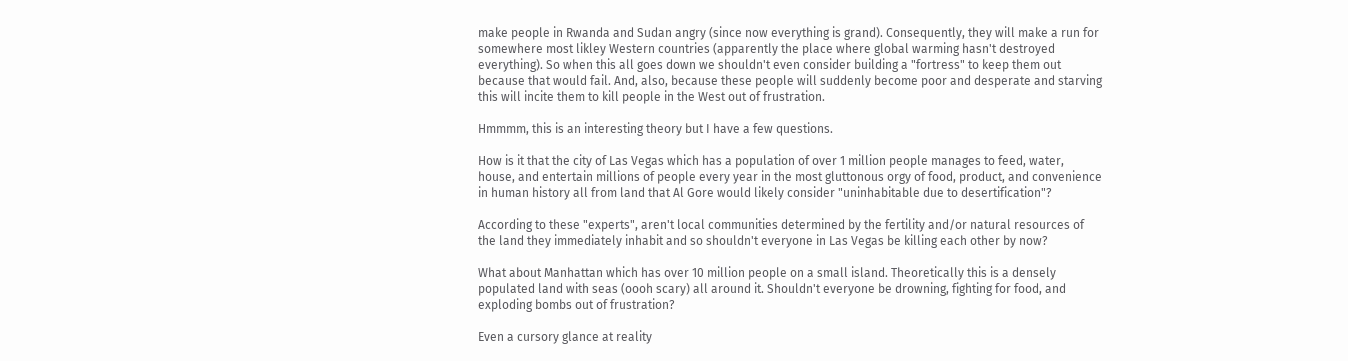make people in Rwanda and Sudan angry (since now everything is grand). Consequently, they will make a run for somewhere most likley Western countries (apparently the place where global warming hasn't destroyed everything). So when this all goes down we shouldn't even consider building a "fortress" to keep them out because that would fail. And, also, because these people will suddenly become poor and desperate and starving this will incite them to kill people in the West out of frustration.

Hmmmm, this is an interesting theory but I have a few questions.

How is it that the city of Las Vegas which has a population of over 1 million people manages to feed, water, house, and entertain millions of people every year in the most gluttonous orgy of food, product, and convenience in human history all from land that Al Gore would likely consider "uninhabitable due to desertification"?

According to these "experts", aren't local communities determined by the fertility and/or natural resources of the land they immediately inhabit and so shouldn't everyone in Las Vegas be killing each other by now?

What about Manhattan which has over 10 million people on a small island. Theoretically this is a densely populated land with seas (oooh scary) all around it. Shouldn't everyone be drowning, fighting for food, and exploding bombs out of frustration?

Even a cursory glance at reality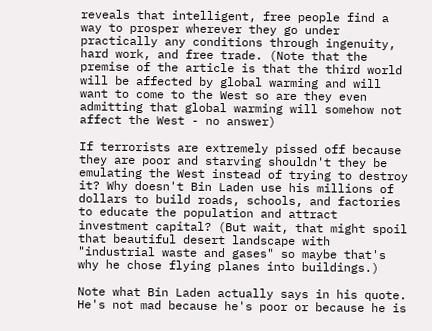reveals that intelligent, free people find a way to prosper wherever they go under practically any conditions through ingenuity, hard work, and free trade. (Note that the premise of the article is that the third world will be affected by global warming and will want to come to the West so are they even admitting that global warming will somehow not affect the West - no answer)

If terrorists are extremely pissed off because they are poor and starving shouldn't they be emulating the West instead of trying to destroy it? Why doesn't Bin Laden use his millions of dollars to build roads, schools, and factories to educate the population and attract investment capital? (But wait, that might spoil that beautiful desert landscape with "industrial waste and gases" so maybe that's why he chose flying planes into buildings.)

Note what Bin Laden actually says in his quote. He's not mad because he's poor or because he is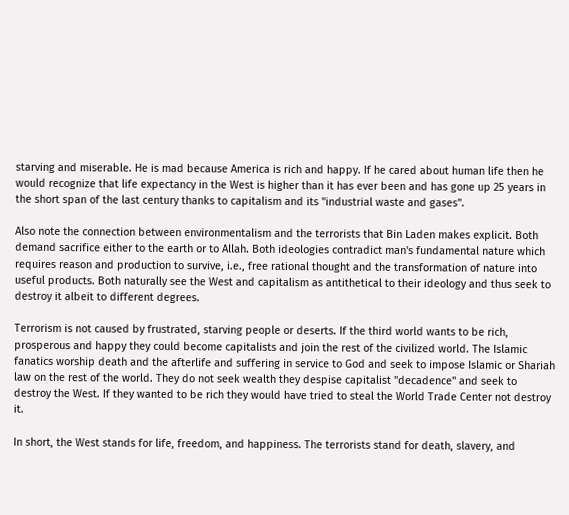starving and miserable. He is mad because America is rich and happy. If he cared about human life then he would recognize that life expectancy in the West is higher than it has ever been and has gone up 25 years in the short span of the last century thanks to capitalism and its "industrial waste and gases".

Also note the connection between environmentalism and the terrorists that Bin Laden makes explicit. Both demand sacrifice either to the earth or to Allah. Both ideologies contradict man's fundamental nature which requires reason and production to survive, i.e., free rational thought and the transformation of nature into useful products. Both naturally see the West and capitalism as antithetical to their ideology and thus seek to destroy it albeit to different degrees.

Terrorism is not caused by frustrated, starving people or deserts. If the third world wants to be rich, prosperous and happy they could become capitalists and join the rest of the civilized world. The Islamic fanatics worship death and the afterlife and suffering in service to God and seek to impose Islamic or Shariah law on the rest of the world. They do not seek wealth they despise capitalist "decadence" and seek to destroy the West. If they wanted to be rich they would have tried to steal the World Trade Center not destroy it.

In short, the West stands for life, freedom, and happiness. The terrorists stand for death, slavery, and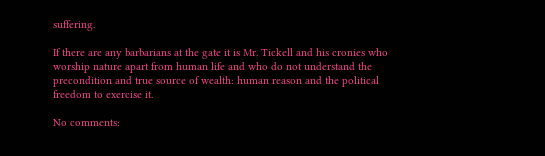suffering.

If there are any barbarians at the gate it is Mr. Tickell and his cronies who worship nature apart from human life and who do not understand the precondition and true source of wealth: human reason and the political freedom to exercise it.

No comments: